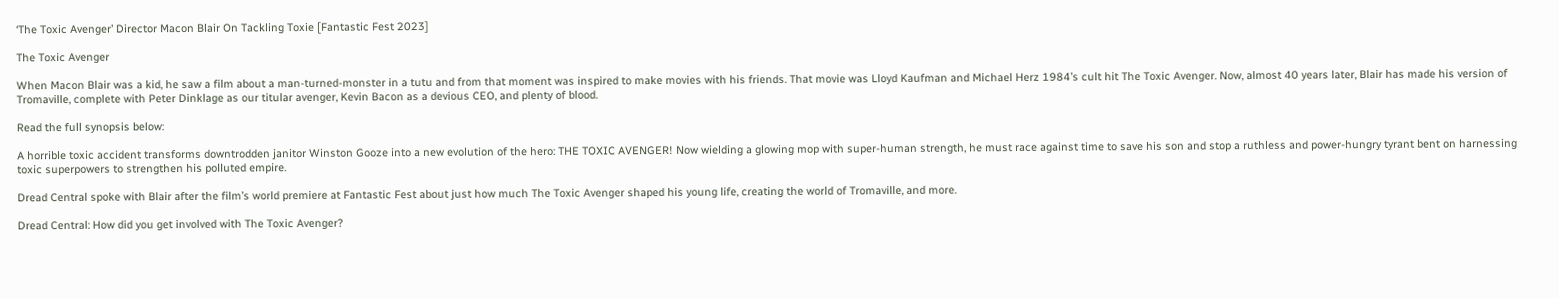‘The Toxic Avenger’ Director Macon Blair On Tackling Toxie [Fantastic Fest 2023]

The Toxic Avenger

When Macon Blair was a kid, he saw a film about a man-turned-monster in a tutu and from that moment was inspired to make movies with his friends. That movie was Lloyd Kaufman and Michael Herz 1984’s cult hit The Toxic Avenger. Now, almost 40 years later, Blair has made his version of Tromaville, complete with Peter Dinklage as our titular avenger, Kevin Bacon as a devious CEO, and plenty of blood.

Read the full synopsis below:

A horrible toxic accident transforms downtrodden janitor Winston Gooze into a new evolution of the hero: THE TOXIC AVENGER! Now wielding a glowing mop with super-human strength, he must race against time to save his son and stop a ruthless and power-hungry tyrant bent on harnessing toxic superpowers to strengthen his polluted empire.

Dread Central spoke with Blair after the film’s world premiere at Fantastic Fest about just how much The Toxic Avenger shaped his young life, creating the world of Tromaville, and more.

Dread Central: How did you get involved with The Toxic Avenger?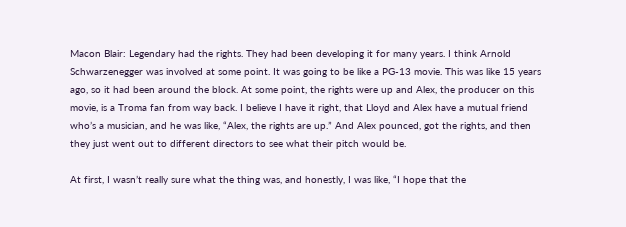Macon Blair: Legendary had the rights. They had been developing it for many years. I think Arnold Schwarzenegger was involved at some point. It was going to be like a PG-13 movie. This was like 15 years ago, so it had been around the block. At some point, the rights were up and Alex, the producer on this movie, is a Troma fan from way back. I believe I have it right, that Lloyd and Alex have a mutual friend who’s a musician, and he was like, “Alex, the rights are up.” And Alex pounced, got the rights, and then they just went out to different directors to see what their pitch would be.

At first, I wasn’t really sure what the thing was, and honestly, I was like, “I hope that the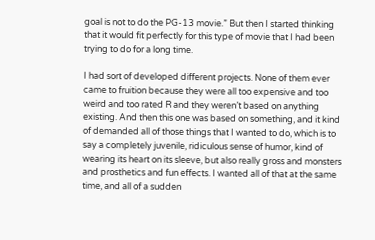goal is not to do the PG-13 movie.” But then I started thinking that it would fit perfectly for this type of movie that I had been trying to do for a long time.

I had sort of developed different projects. None of them ever came to fruition because they were all too expensive and too weird and too rated R and they weren’t based on anything existing. And then this one was based on something, and it kind of demanded all of those things that I wanted to do, which is to say a completely juvenile, ridiculous sense of humor, kind of wearing its heart on its sleeve, but also really gross and monsters and prosthetics and fun effects. I wanted all of that at the same time, and all of a sudden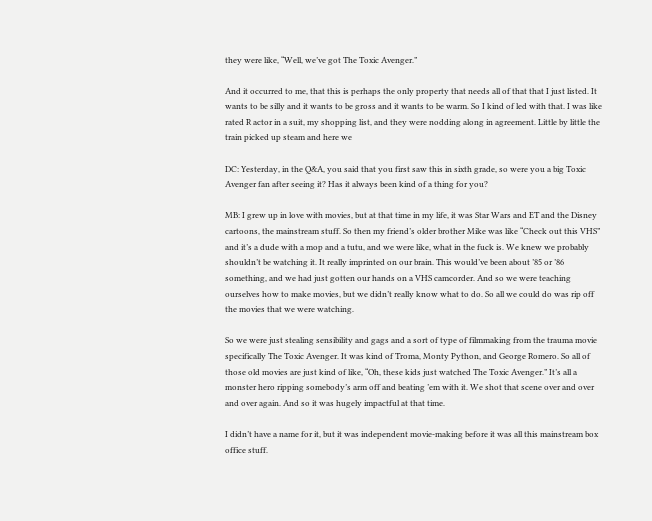they were like, “Well, we’ve got The Toxic Avenger.”

And it occurred to me, that this is perhaps the only property that needs all of that that I just listed. It wants to be silly and it wants to be gross and it wants to be warm. So I kind of led with that. I was like rated R actor in a suit, my shopping list, and they were nodding along in agreement. Little by little the train picked up steam and here we

DC: Yesterday, in the Q&A, you said that you first saw this in sixth grade, so were you a big Toxic Avenger fan after seeing it? Has it always been kind of a thing for you?

MB: I grew up in love with movies, but at that time in my life, it was Star Wars and ET and the Disney cartoons, the mainstream stuff. So then my friend’s older brother Mike was like “Check out this VHS” and it’s a dude with a mop and a tutu, and we were like, what in the fuck is. We knew we probably shouldn’t be watching it. It really imprinted on our brain. This would’ve been about ’85 or ’86 something, and we had just gotten our hands on a VHS camcorder. And so we were teaching ourselves how to make movies, but we didn’t really know what to do. So all we could do was rip off the movies that we were watching.

So we were just stealing sensibility and gags and a sort of type of filmmaking from the trauma movie specifically The Toxic Avenger. It was kind of Troma, Monty Python, and George Romero. So all of those old movies are just kind of like, “Oh, these kids just watched The Toxic Avenger.” It’s all a monster hero ripping somebody’s arm off and beating ’em with it. We shot that scene over and over and over again. And so it was hugely impactful at that time.

I didn’t have a name for it, but it was independent movie-making before it was all this mainstream box office stuff.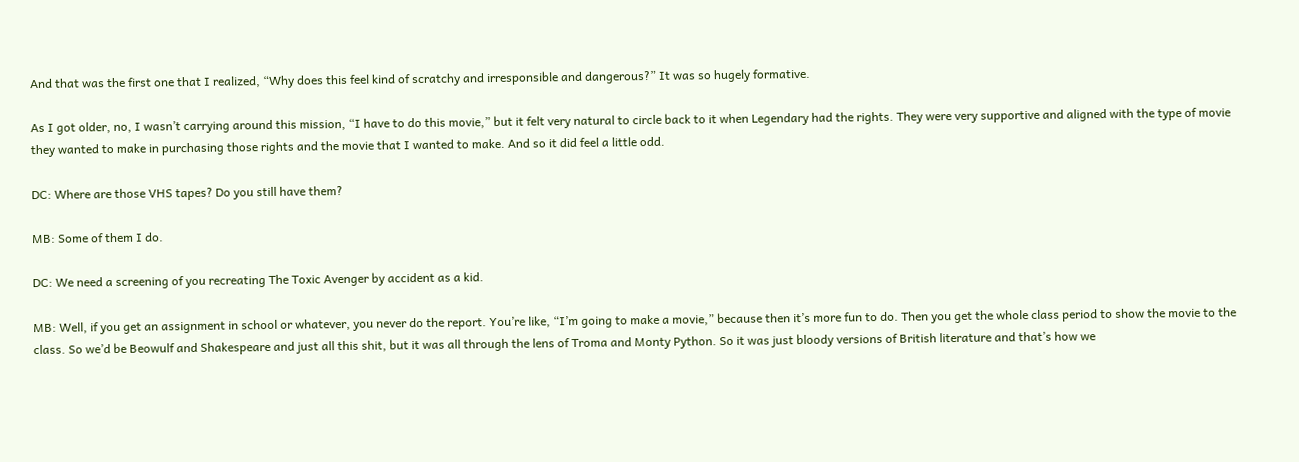And that was the first one that I realized, “Why does this feel kind of scratchy and irresponsible and dangerous?” It was so hugely formative.

As I got older, no, I wasn’t carrying around this mission, “I have to do this movie,” but it felt very natural to circle back to it when Legendary had the rights. They were very supportive and aligned with the type of movie they wanted to make in purchasing those rights and the movie that I wanted to make. And so it did feel a little odd.

DC: Where are those VHS tapes? Do you still have them?

MB: Some of them I do.

DC: We need a screening of you recreating The Toxic Avenger by accident as a kid.

MB: Well, if you get an assignment in school or whatever, you never do the report. You’re like, “I’m going to make a movie,” because then it’s more fun to do. Then you get the whole class period to show the movie to the class. So we’d be Beowulf and Shakespeare and just all this shit, but it was all through the lens of Troma and Monty Python. So it was just bloody versions of British literature and that’s how we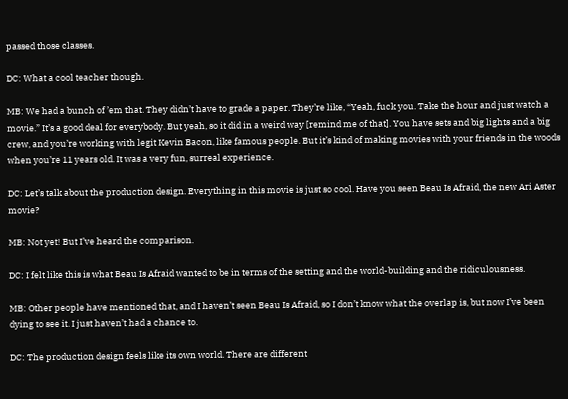passed those classes.

DC: What a cool teacher though.

MB: We had a bunch of ’em that. They didn’t have to grade a paper. They’re like, “Yeah, fuck you. Take the hour and just watch a movie.” It’s a good deal for everybody. But yeah, so it did in a weird way [remind me of that]. You have sets and big lights and a big crew, and you’re working with legit Kevin Bacon, like famous people. But it’s kind of making movies with your friends in the woods when you’re 11 years old. It was a very fun, surreal experience.

DC: Let’s talk about the production design. Everything in this movie is just so cool. Have you seen Beau Is Afraid, the new Ari Aster movie?

MB: Not yet! But I’ve heard the comparison.

DC: I felt like this is what Beau Is Afraid wanted to be in terms of the setting and the world-building and the ridiculousness.

MB: Other people have mentioned that, and I haven’t seen Beau Is Afraid, so I don’t know what the overlap is, but now I’ve been dying to see it. I just haven’t had a chance to.

DC: The production design feels like its own world. There are different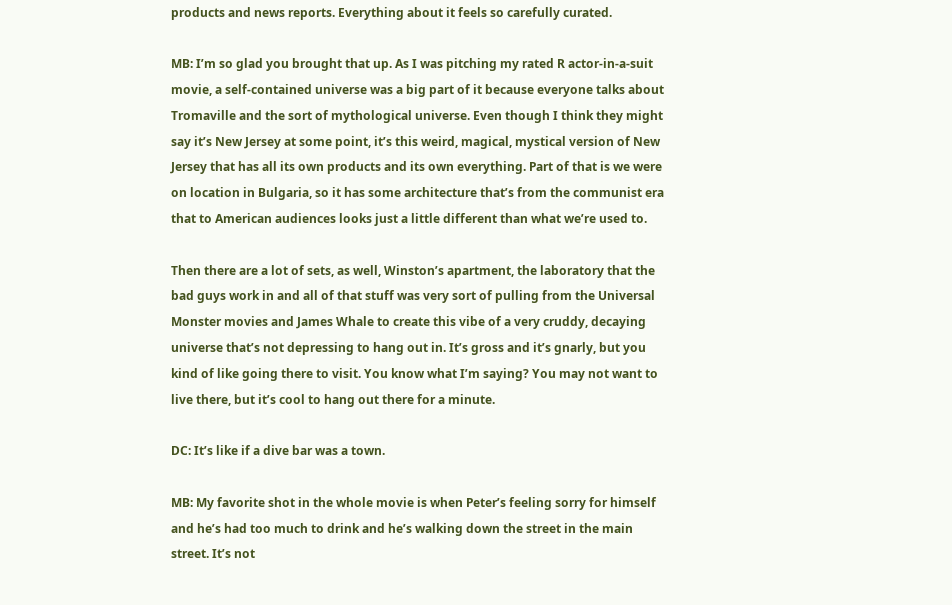products and news reports. Everything about it feels so carefully curated.

MB: I’m so glad you brought that up. As I was pitching my rated R actor-in-a-suit movie, a self-contained universe was a big part of it because everyone talks about Tromaville and the sort of mythological universe. Even though I think they might say it’s New Jersey at some point, it’s this weird, magical, mystical version of New Jersey that has all its own products and its own everything. Part of that is we were on location in Bulgaria, so it has some architecture that’s from the communist era that to American audiences looks just a little different than what we’re used to.

Then there are a lot of sets, as well, Winston’s apartment, the laboratory that the bad guys work in and all of that stuff was very sort of pulling from the Universal Monster movies and James Whale to create this vibe of a very cruddy, decaying universe that’s not depressing to hang out in. It’s gross and it’s gnarly, but you kind of like going there to visit. You know what I’m saying? You may not want to live there, but it’s cool to hang out there for a minute.

DC: It’s like if a dive bar was a town.

MB: My favorite shot in the whole movie is when Peter’s feeling sorry for himself and he’s had too much to drink and he’s walking down the street in the main street. It’s not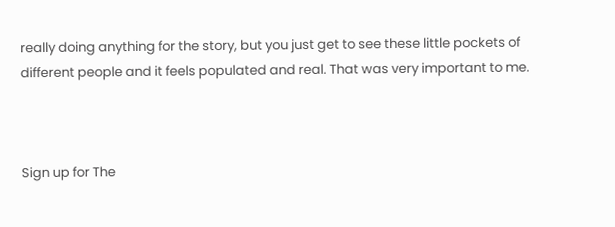really doing anything for the story, but you just get to see these little pockets of different people and it feels populated and real. That was very important to me.



Sign up for The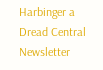Harbinger a Dread Central Newsletter